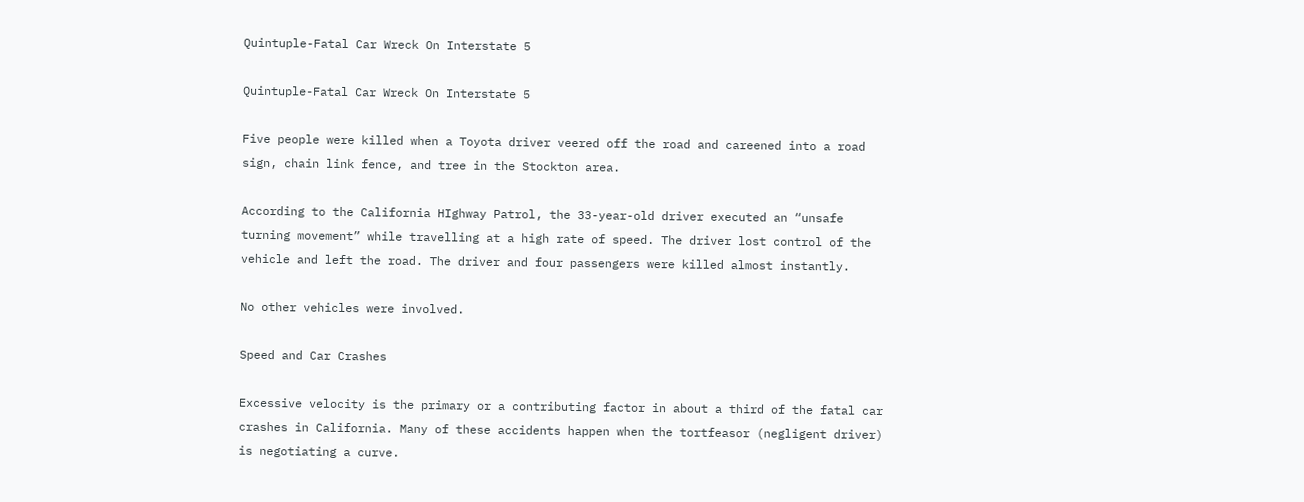Quintuple-Fatal Car Wreck On Interstate 5

Quintuple-Fatal Car Wreck On Interstate 5

Five people were killed when a Toyota driver veered off the road and careened into a road sign, chain link fence, and tree in the Stockton area.

According to the California HIghway Patrol, the 33-year-old driver executed an “unsafe turning movement” while travelling at a high rate of speed. The driver lost control of the vehicle and left the road. The driver and four passengers were killed almost instantly.

No other vehicles were involved.

Speed and Car Crashes

Excessive velocity is the primary or a contributing factor in about a third of the fatal car crashes in California. Many of these accidents happen when the tortfeasor (negligent driver) is negotiating a curve.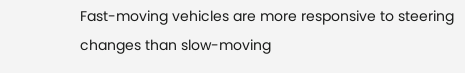Fast-moving vehicles are more responsive to steering changes than slow-moving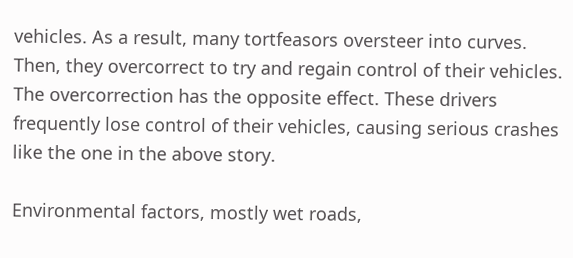vehicles. As a result, many tortfeasors oversteer into curves. Then, they overcorrect to try and regain control of their vehicles. The overcorrection has the opposite effect. These drivers frequently lose control of their vehicles, causing serious crashes like the one in the above story.

Environmental factors, mostly wet roads,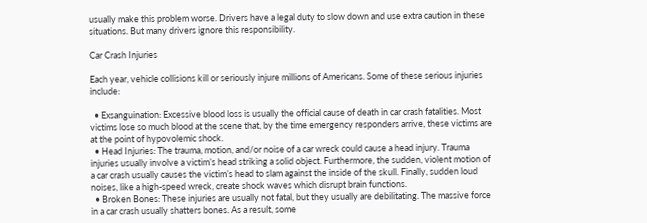usually make this problem worse. Drivers have a legal duty to slow down and use extra caution in these situations. But many drivers ignore this responsibility.

Car Crash Injuries

Each year, vehicle collisions kill or seriously injure millions of Americans. Some of these serious injuries include:

  • Exsanguination: Excessive blood loss is usually the official cause of death in car crash fatalities. Most victims lose so much blood at the scene that, by the time emergency responders arrive, these victims are at the point of hypovolemic shock.
  • Head Injuries: The trauma, motion, and/or noise of a car wreck could cause a head injury. Trauma injuries usually involve a victim’s head striking a solid object. Furthermore, the sudden, violent motion of a car crash usually causes the victim’s head to slam against the inside of the skull. Finally, sudden loud noises, like a high-speed wreck, create shock waves which disrupt brain functions.
  • Broken Bones: These injuries are usually not fatal, but they usually are debilitating. The massive force in a car crash usually shatters bones. As a result, some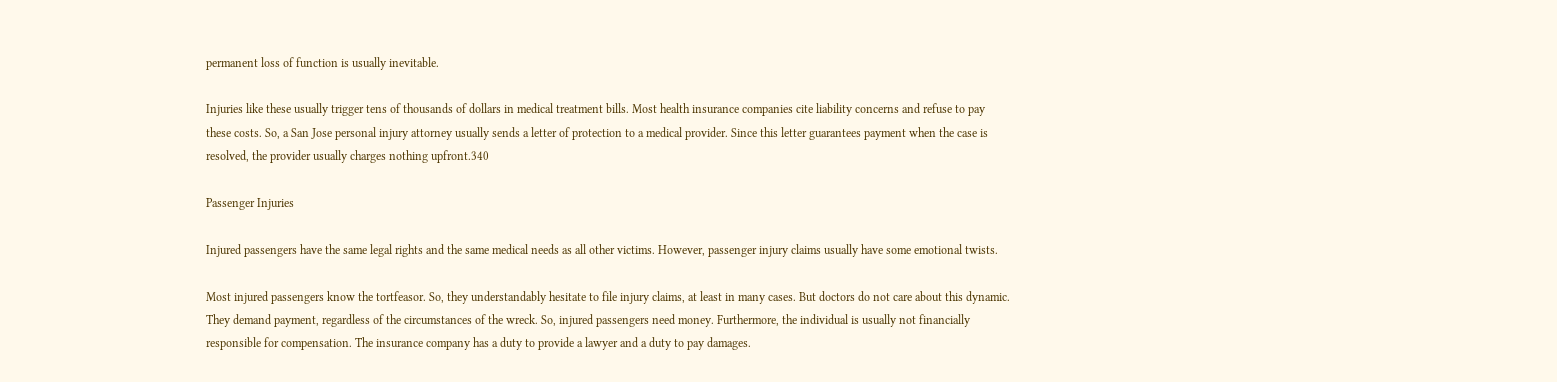permanent loss of function is usually inevitable.

Injuries like these usually trigger tens of thousands of dollars in medical treatment bills. Most health insurance companies cite liability concerns and refuse to pay these costs. So, a San Jose personal injury attorney usually sends a letter of protection to a medical provider. Since this letter guarantees payment when the case is resolved, the provider usually charges nothing upfront.340

Passenger Injuries

Injured passengers have the same legal rights and the same medical needs as all other victims. However, passenger injury claims usually have some emotional twists.

Most injured passengers know the tortfeasor. So, they understandably hesitate to file injury claims, at least in many cases. But doctors do not care about this dynamic. They demand payment, regardless of the circumstances of the wreck. So, injured passengers need money. Furthermore, the individual is usually not financially responsible for compensation. The insurance company has a duty to provide a lawyer and a duty to pay damages.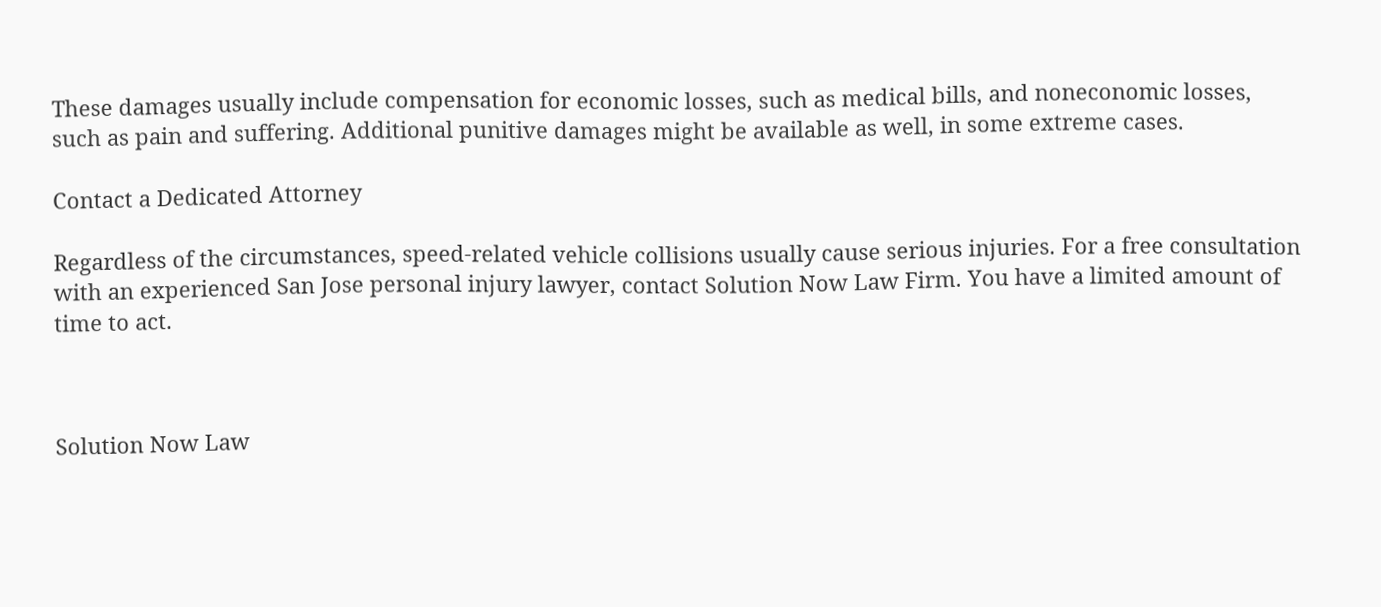These damages usually include compensation for economic losses, such as medical bills, and noneconomic losses, such as pain and suffering. Additional punitive damages might be available as well, in some extreme cases.

Contact a Dedicated Attorney

Regardless of the circumstances, speed-related vehicle collisions usually cause serious injuries. For a free consultation with an experienced San Jose personal injury lawyer, contact Solution Now Law Firm. You have a limited amount of time to act.



Solution Now Law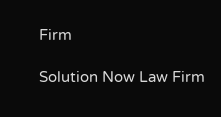Firm

Solution Now Law Firm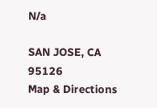N/a

SAN JOSE, CA 95126
Map & Directions